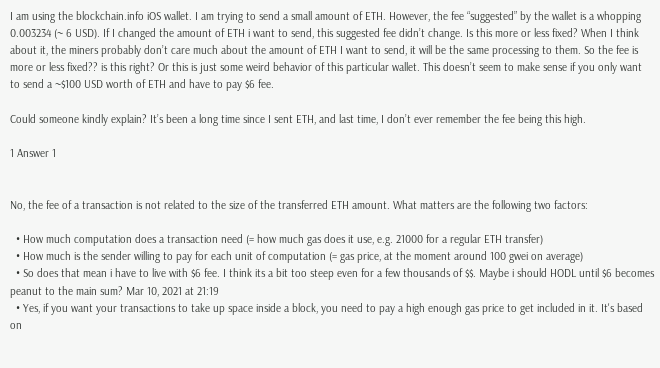I am using the blockchain.info iOS wallet. I am trying to send a small amount of ETH. However, the fee “suggested” by the wallet is a whopping 0.003234 (~ 6 USD). If I changed the amount of ETH i want to send, this suggested fee didn’t change. Is this more or less fixed? When I think about it, the miners probably don’t care much about the amount of ETH I want to send, it will be the same processing to them. So the fee is more or less fixed?? is this right? Or this is just some weird behavior of this particular wallet. This doesn’t seem to make sense if you only want to send a ~$100 USD worth of ETH and have to pay $6 fee.

Could someone kindly explain? It’s been a long time since I sent ETH, and last time, I don’t ever remember the fee being this high.

1 Answer 1


No, the fee of a transaction is not related to the size of the transferred ETH amount. What matters are the following two factors:

  • How much computation does a transaction need (= how much gas does it use, e.g. 21000 for a regular ETH transfer)
  • How much is the sender willing to pay for each unit of computation (= gas price, at the moment around 100 gwei on average)
  • So does that mean i have to live with $6 fee. I think its a bit too steep even for a few thousands of $$. Maybe i should HODL until $6 becomes peanut to the main sum? Mar 10, 2021 at 21:19
  • Yes, if you want your transactions to take up space inside a block, you need to pay a high enough gas price to get included in it. It's based on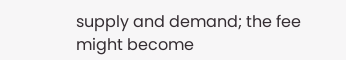supply and demand; the fee might become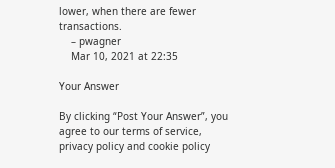lower, when there are fewer transactions.
    – pwagner
    Mar 10, 2021 at 22:35

Your Answer

By clicking “Post Your Answer”, you agree to our terms of service, privacy policy and cookie policy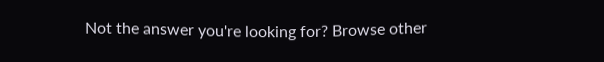Not the answer you're looking for? Browse other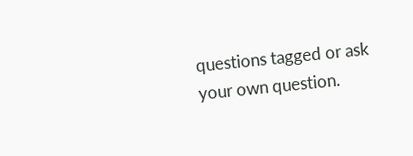questions tagged or ask your own question.